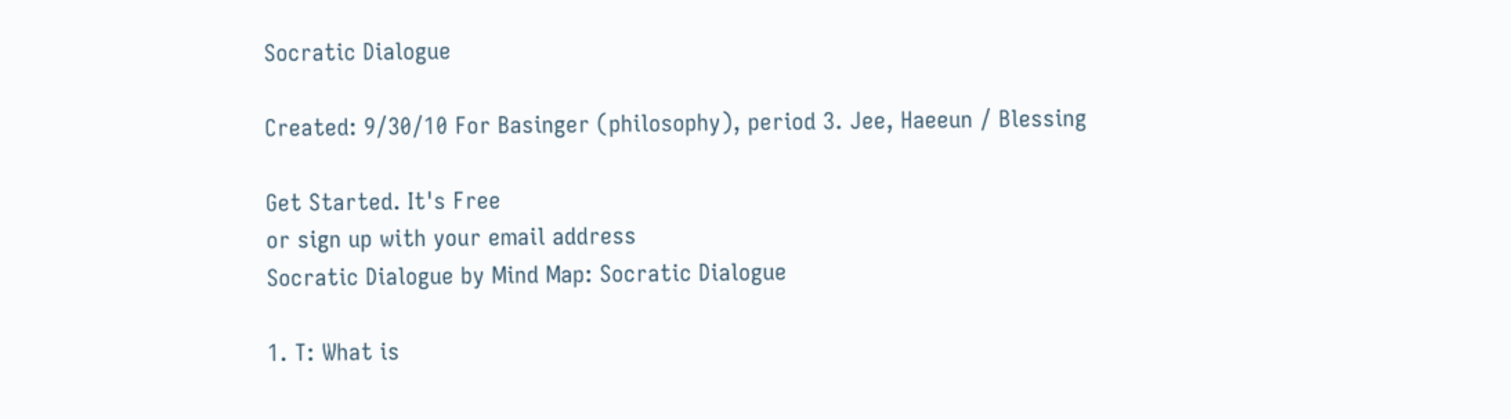Socratic Dialogue

Created: 9/30/10 For Basinger (philosophy), period 3. Jee, Haeeun / Blessing

Get Started. It's Free
or sign up with your email address
Socratic Dialogue by Mind Map: Socratic Dialogue

1. T: What is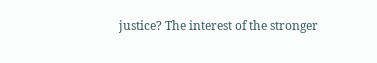justice? The interest of the stronger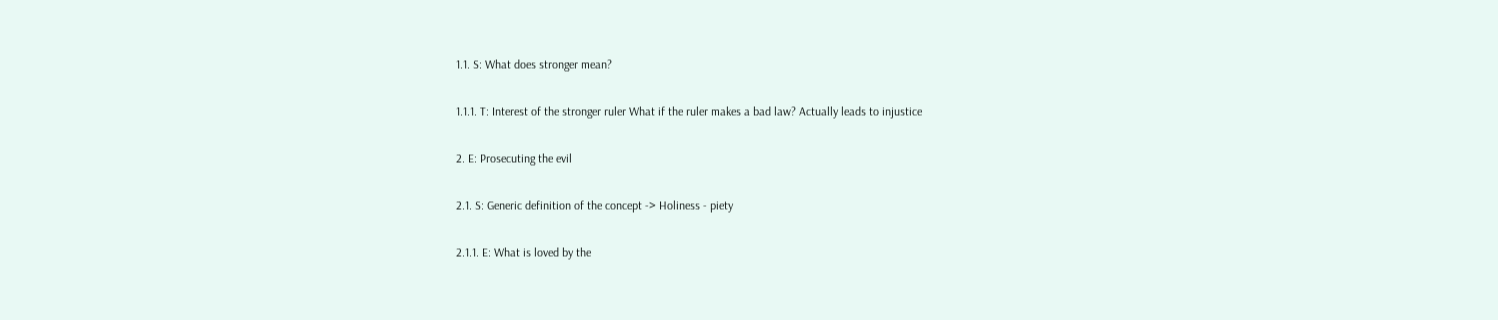1.1. S: What does stronger mean?

1.1.1. T: Interest of the stronger ruler What if the ruler makes a bad law? Actually leads to injustice

2. E: Prosecuting the evil

2.1. S: Generic definition of the concept -> Holiness - piety

2.1.1. E: What is loved by the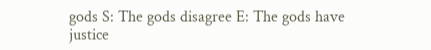gods S: The gods disagree E: The gods have justice